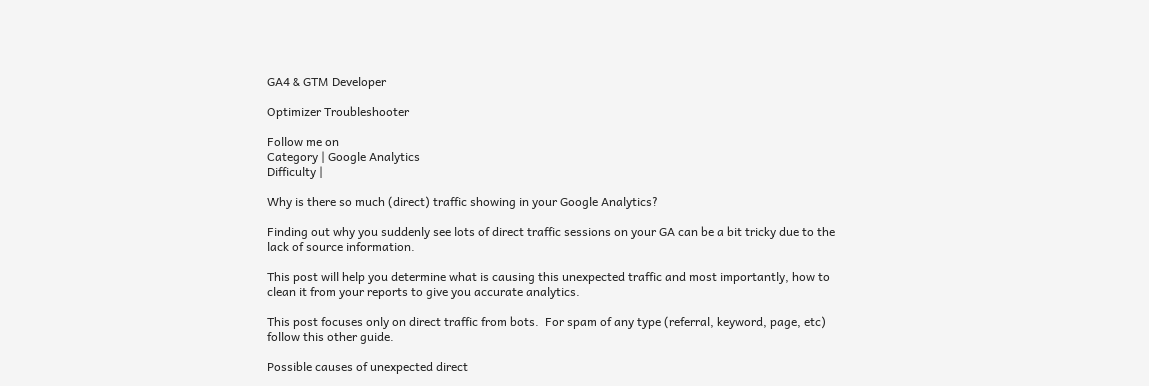GA4 & GTM Developer

Optimizer Troubleshooter

Follow me on
Category | Google Analytics
Difficulty |

Why is there so much (direct) traffic showing in your Google Analytics?

Finding out why you suddenly see lots of direct traffic sessions on your GA can be a bit tricky due to the lack of source information.

This post will help you determine what is causing this unexpected traffic and most importantly, how to clean it from your reports to give you accurate analytics.

This post focuses only on direct traffic from bots.  For spam of any type (referral, keyword, page, etc) follow this other guide.

Possible causes of unexpected direct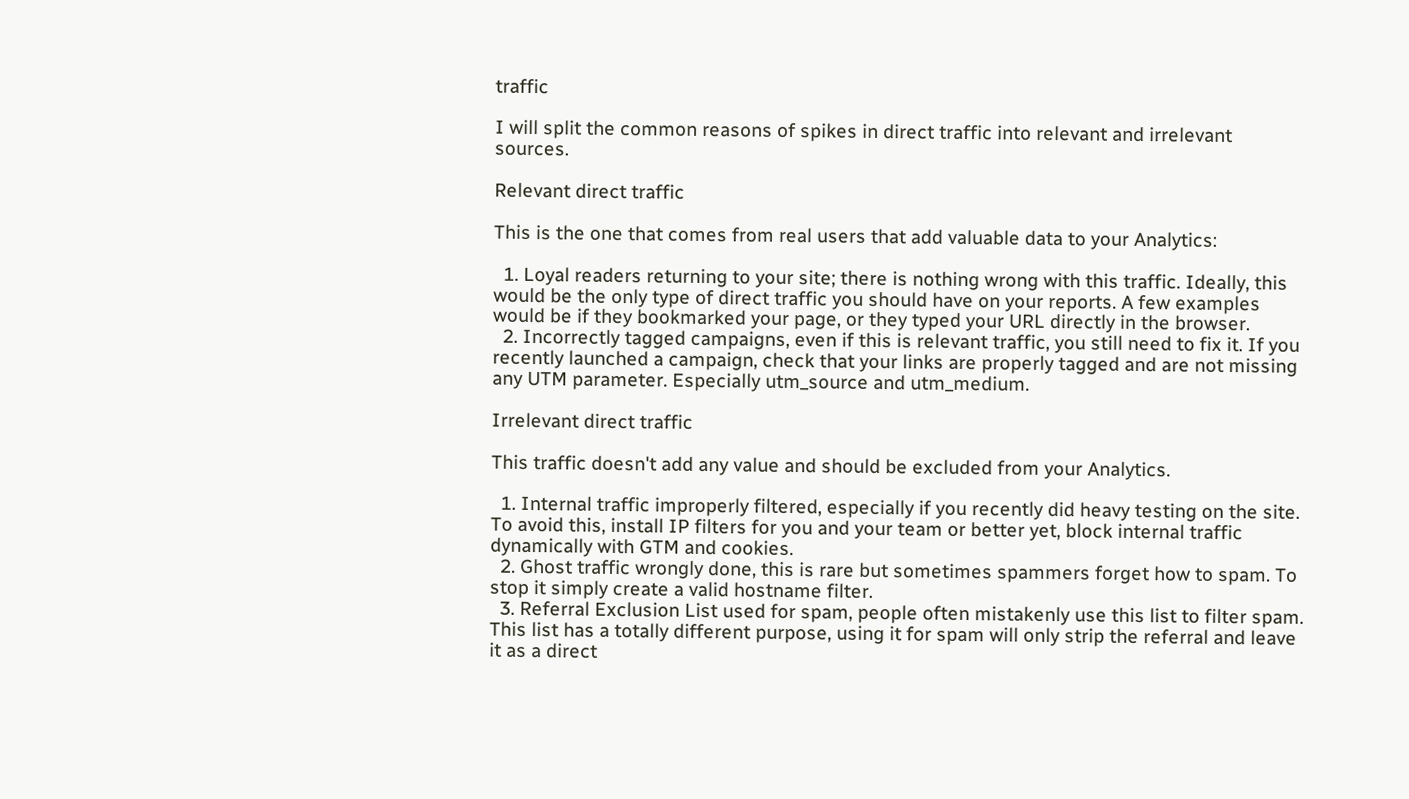traffic

I will split the common reasons of spikes in direct traffic into relevant and irrelevant sources.

Relevant direct traffic

This is the one that comes from real users that add valuable data to your Analytics:

  1. Loyal readers returning to your site; there is nothing wrong with this traffic. Ideally, this would be the only type of direct traffic you should have on your reports. A few examples would be if they bookmarked your page, or they typed your URL directly in the browser.
  2. Incorrectly tagged campaigns, even if this is relevant traffic, you still need to fix it. If you recently launched a campaign, check that your links are properly tagged and are not missing any UTM parameter. Especially utm_source and utm_medium.

Irrelevant direct traffic

This traffic doesn't add any value and should be excluded from your Analytics.

  1. Internal traffic improperly filtered, especially if you recently did heavy testing on the site. To avoid this, install IP filters for you and your team or better yet, block internal traffic dynamically with GTM and cookies.
  2. Ghost traffic wrongly done, this is rare but sometimes spammers forget how to spam. To stop it simply create a valid hostname filter.
  3. Referral Exclusion List used for spam, people often mistakenly use this list to filter spam. This list has a totally different purpose, using it for spam will only strip the referral and leave it as a direct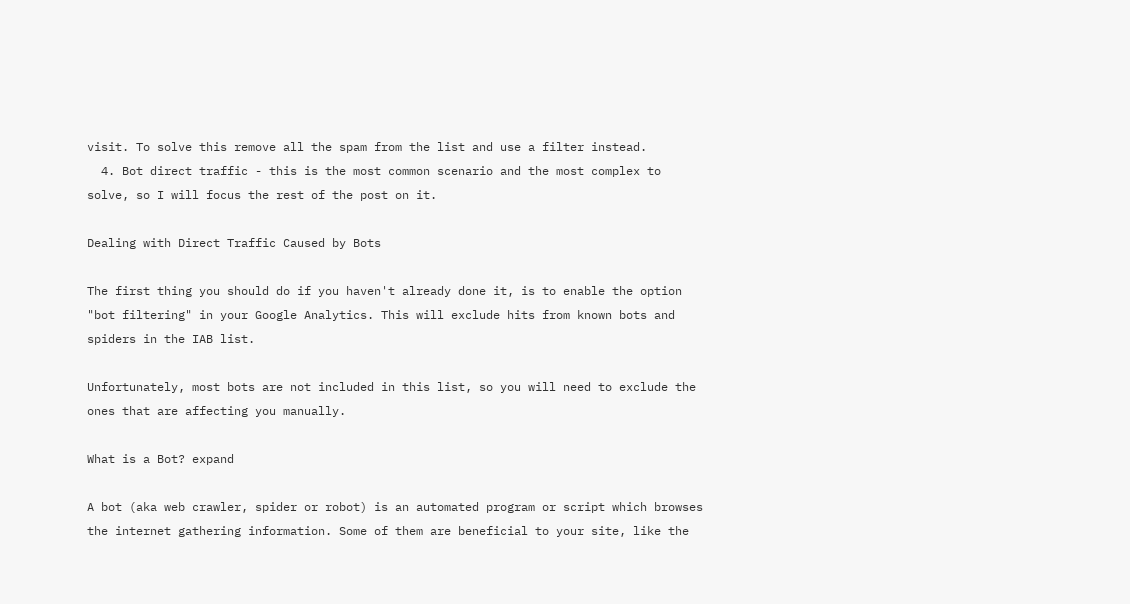visit. To solve this remove all the spam from the list and use a filter instead.
  4. Bot direct traffic - this is the most common scenario and the most complex to solve, so I will focus the rest of the post on it.

Dealing with Direct Traffic Caused by Bots

The first thing you should do if you haven't already done it, is to enable the option "bot filtering" in your Google Analytics. This will exclude hits from known bots and spiders in the IAB list.

Unfortunately, most bots are not included in this list, so you will need to exclude the ones that are affecting you manually.

What is a Bot? expand

A bot (aka web crawler, spider or robot) is an automated program or script which browses the internet gathering information. Some of them are beneficial to your site, like the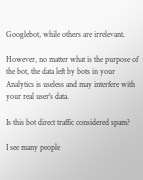Googlebot, while others are irrelevant.

However, no matter what is the purpose of the bot, the data left by bots in your Analytics is useless and may interfere with your real user's data.

Is this bot direct traffic considered spam?

I see many people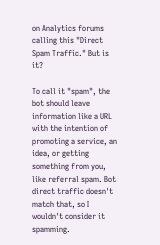on Analytics forums calling this "Direct Spam Traffic." But is it?

To call it "spam", the bot should leave information like a URL with the intention of promoting a service, an idea, or getting something from you, like referral spam. Bot direct traffic doesn't match that, so I wouldn't consider it spamming.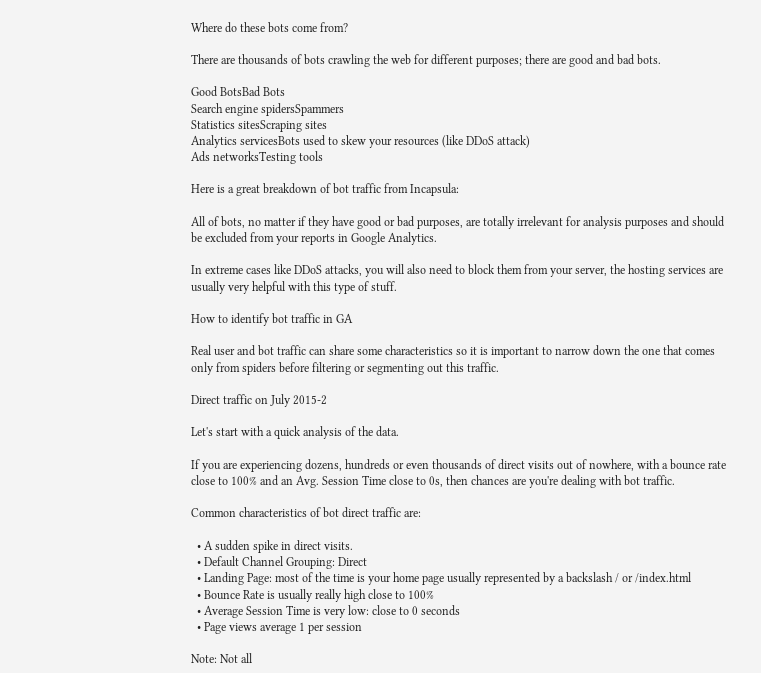Where do these bots come from?

There are thousands of bots crawling the web for different purposes; there are good and bad bots.

Good BotsBad Bots
Search engine spidersSpammers
Statistics sitesScraping sites
Analytics servicesBots used to skew your resources (like DDoS attack)
Ads networksTesting tools

Here is a great breakdown of bot traffic from Incapsula:

All of bots, no matter if they have good or bad purposes, are totally irrelevant for analysis purposes and should be excluded from your reports in Google Analytics.

In extreme cases like DDoS attacks, you will also need to block them from your server, the hosting services are usually very helpful with this type of stuff.

How to identify bot traffic in GA

Real user and bot traffic can share some characteristics so it is important to narrow down the one that comes only from spiders before filtering or segmenting out this traffic.

Direct traffic on July 2015-2

Let's start with a quick analysis of the data.

If you are experiencing dozens, hundreds or even thousands of direct visits out of nowhere, with a bounce rate close to 100% and an Avg. Session Time close to 0s, then chances are you're dealing with bot traffic.

Common characteristics of bot direct traffic are:

  • A sudden spike in direct visits.
  • Default Channel Grouping: Direct
  • Landing Page: most of the time is your home page usually represented by a backslash / or /index.html
  • Bounce Rate is usually really high close to 100%
  • Average Session Time is very low: close to 0 seconds
  • Page views average 1 per session

Note: Not all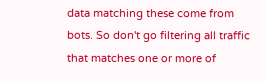data matching these come from bots. So don't go filtering all traffic that matches one or more of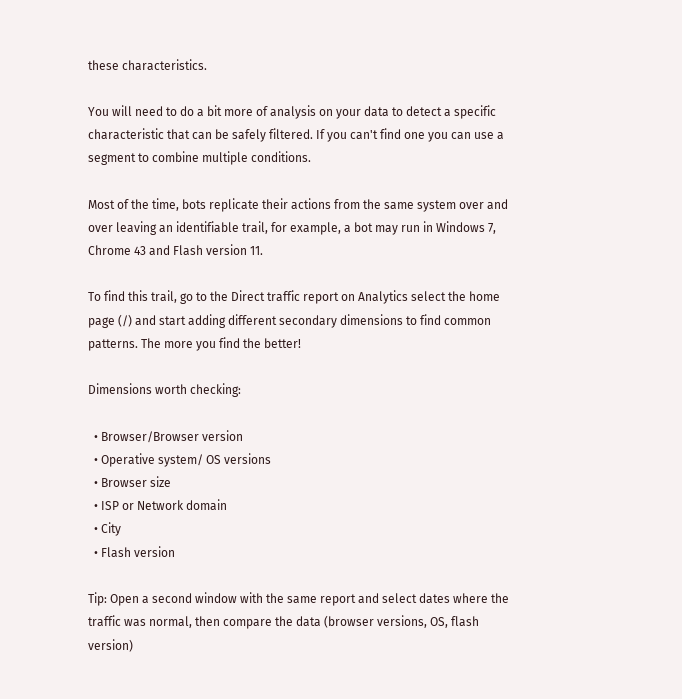these characteristics.

You will need to do a bit more of analysis on your data to detect a specific characteristic that can be safely filtered. If you can't find one you can use a segment to combine multiple conditions.

Most of the time, bots replicate their actions from the same system over and over leaving an identifiable trail, for example, a bot may run in Windows 7, Chrome 43 and Flash version 11.

To find this trail, go to the Direct traffic report on Analytics select the home page (/) and start adding different secondary dimensions to find common patterns. The more you find the better!

Dimensions worth checking:

  • Browser/Browser version
  • Operative system/ OS versions
  • Browser size
  • ISP or Network domain
  • City
  • Flash version

Tip: Open a second window with the same report and select dates where the traffic was normal, then compare the data (browser versions, OS, flash version)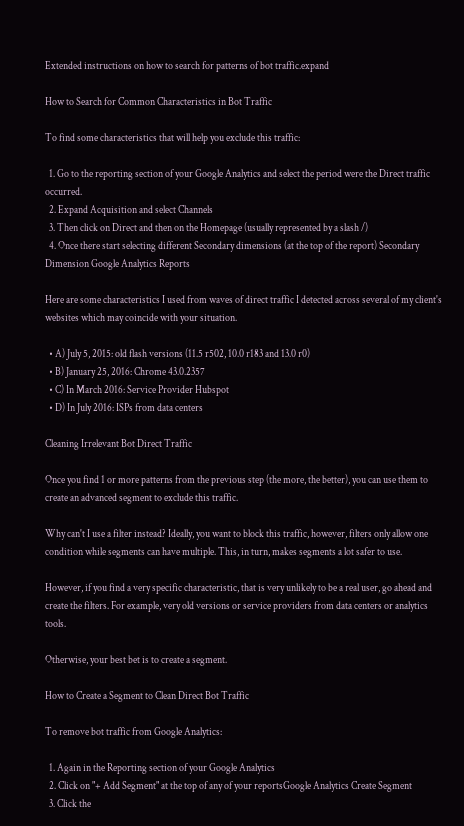Extended instructions on how to search for patterns of bot traffic.expand

How to Search for Common Characteristics in Bot Traffic

To find some characteristics that will help you exclude this traffic:

  1. Go to the reporting section of your Google Analytics and select the period were the Direct traffic occurred.
  2. Expand Acquisition and select Channels
  3. Then click on Direct and then on the Homepage (usually represented by a slash /)
  4. Once there start selecting different Secondary dimensions (at the top of the report) Secondary Dimension Google Analytics Reports

Here are some characteristics I used from waves of direct traffic I detected across several of my client's websites which may coincide with your situation.

  • A) July 5, 2015: old flash versions (11.5 r502, 10.0 r183 and 13.0 r0)
  • B) January 25, 2016: Chrome 43.0.2357
  • C) In March 2016: Service Provider Hubspot
  • D) In July 2016: ISPs from data centers

Cleaning Irrelevant Bot Direct Traffic

Once you find 1 or more patterns from the previous step (the more, the better), you can use them to create an advanced segment to exclude this traffic.

Why can't I use a filter instead? Ideally, you want to block this traffic, however, filters only allow one condition while segments can have multiple. This, in turn, makes segments a lot safer to use.

However, if you find a very specific characteristic, that is very unlikely to be a real user, go ahead and create the filters. For example, very old versions or service providers from data centers or analytics tools.

Otherwise, your best bet is to create a segment.

How to Create a Segment to Clean Direct Bot Traffic

To remove bot traffic from Google Analytics:

  1. Again in the Reporting section of your Google Analytics
  2. Click on "+ Add Segment" at the top of any of your reportsGoogle Analytics Create Segment
  3. Click the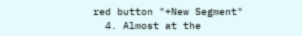red button "+New Segment"
  4. Almost at the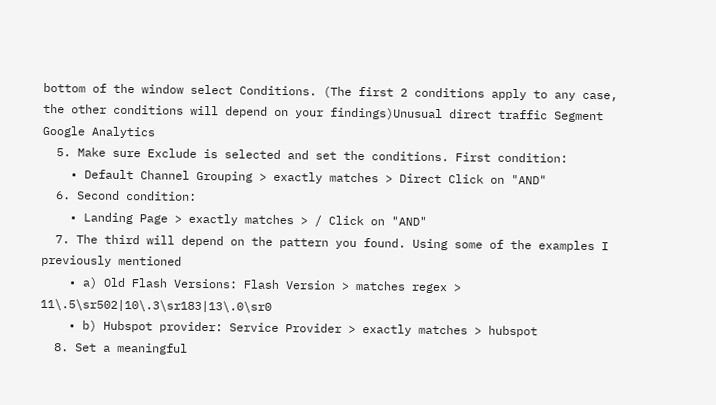bottom of the window select Conditions. (The first 2 conditions apply to any case, the other conditions will depend on your findings)Unusual direct traffic Segment Google Analytics
  5. Make sure Exclude is selected and set the conditions. First condition:
    • Default Channel Grouping > exactly matches > Direct Click on "AND"
  6. Second condition:
    • Landing Page > exactly matches > / Click on "AND"
  7. The third will depend on the pattern you found. Using some of the examples I previously mentioned
    • a) Old Flash Versions: Flash Version > matches regex > 11\.5\sr502|10\.3\sr183|13\.0\sr0
    • b) Hubspot provider: Service Provider > exactly matches > hubspot
  8. Set a meaningful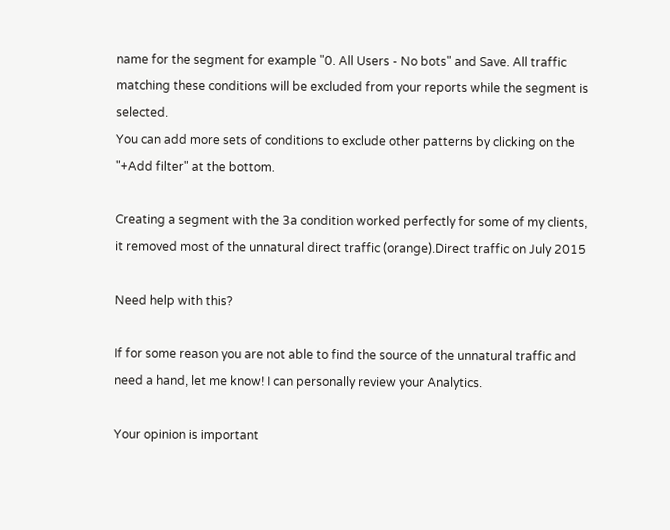name for the segment for example "0. All Users - No bots" and Save. All traffic matching these conditions will be excluded from your reports while the segment is selected.
You can add more sets of conditions to exclude other patterns by clicking on the "+Add filter" at the bottom.

Creating a segment with the 3a condition worked perfectly for some of my clients, it removed most of the unnatural direct traffic (orange).Direct traffic on July 2015

Need help with this?

If for some reason you are not able to find the source of the unnatural traffic and need a hand, let me know! I can personally review your Analytics.

Your opinion is important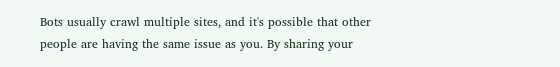Bots usually crawl multiple sites, and it's possible that other people are having the same issue as you. By sharing your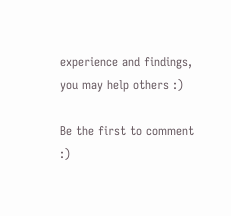experience and findings, you may help others :)

Be the first to comment :)